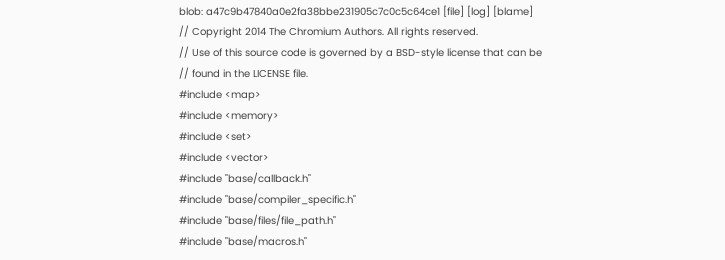blob: a47c9b47840a0e2fa38bbe231905c7c0c5c64ce1 [file] [log] [blame]
// Copyright 2014 The Chromium Authors. All rights reserved.
// Use of this source code is governed by a BSD-style license that can be
// found in the LICENSE file.
#include <map>
#include <memory>
#include <set>
#include <vector>
#include "base/callback.h"
#include "base/compiler_specific.h"
#include "base/files/file_path.h"
#include "base/macros.h"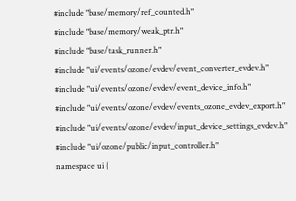#include "base/memory/ref_counted.h"
#include "base/memory/weak_ptr.h"
#include "base/task_runner.h"
#include "ui/events/ozone/evdev/event_converter_evdev.h"
#include "ui/events/ozone/evdev/event_device_info.h"
#include "ui/events/ozone/evdev/events_ozone_evdev_export.h"
#include "ui/events/ozone/evdev/input_device_settings_evdev.h"
#include "ui/ozone/public/input_controller.h"
namespace ui {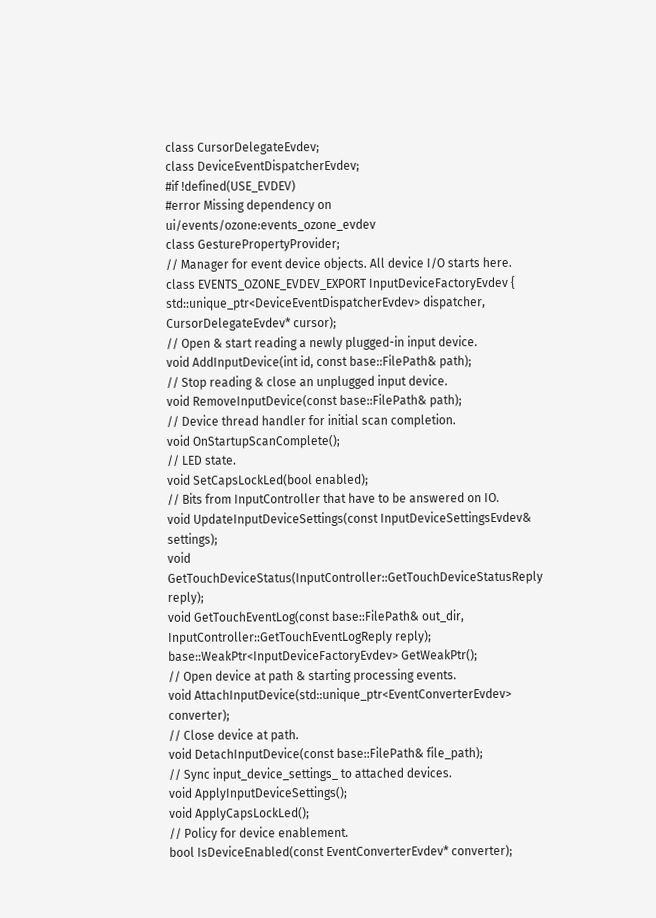class CursorDelegateEvdev;
class DeviceEventDispatcherEvdev;
#if !defined(USE_EVDEV)
#error Missing dependency on ui/events/ozone:events_ozone_evdev
class GesturePropertyProvider;
// Manager for event device objects. All device I/O starts here.
class EVENTS_OZONE_EVDEV_EXPORT InputDeviceFactoryEvdev {
std::unique_ptr<DeviceEventDispatcherEvdev> dispatcher,
CursorDelegateEvdev* cursor);
// Open & start reading a newly plugged-in input device.
void AddInputDevice(int id, const base::FilePath& path);
// Stop reading & close an unplugged input device.
void RemoveInputDevice(const base::FilePath& path);
// Device thread handler for initial scan completion.
void OnStartupScanComplete();
// LED state.
void SetCapsLockLed(bool enabled);
// Bits from InputController that have to be answered on IO.
void UpdateInputDeviceSettings(const InputDeviceSettingsEvdev& settings);
void GetTouchDeviceStatus(InputController::GetTouchDeviceStatusReply reply);
void GetTouchEventLog(const base::FilePath& out_dir,
InputController::GetTouchEventLogReply reply);
base::WeakPtr<InputDeviceFactoryEvdev> GetWeakPtr();
// Open device at path & starting processing events.
void AttachInputDevice(std::unique_ptr<EventConverterEvdev> converter);
// Close device at path.
void DetachInputDevice(const base::FilePath& file_path);
// Sync input_device_settings_ to attached devices.
void ApplyInputDeviceSettings();
void ApplyCapsLockLed();
// Policy for device enablement.
bool IsDeviceEnabled(const EventConverterEvdev* converter);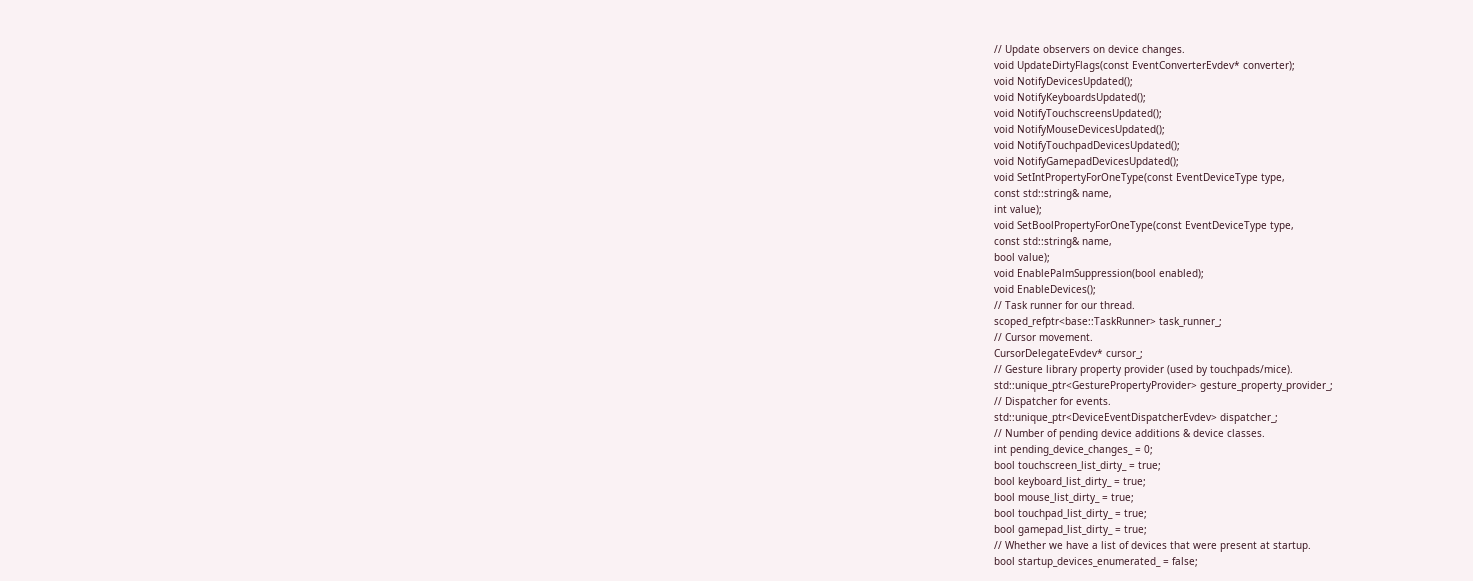// Update observers on device changes.
void UpdateDirtyFlags(const EventConverterEvdev* converter);
void NotifyDevicesUpdated();
void NotifyKeyboardsUpdated();
void NotifyTouchscreensUpdated();
void NotifyMouseDevicesUpdated();
void NotifyTouchpadDevicesUpdated();
void NotifyGamepadDevicesUpdated();
void SetIntPropertyForOneType(const EventDeviceType type,
const std::string& name,
int value);
void SetBoolPropertyForOneType(const EventDeviceType type,
const std::string& name,
bool value);
void EnablePalmSuppression(bool enabled);
void EnableDevices();
// Task runner for our thread.
scoped_refptr<base::TaskRunner> task_runner_;
// Cursor movement.
CursorDelegateEvdev* cursor_;
// Gesture library property provider (used by touchpads/mice).
std::unique_ptr<GesturePropertyProvider> gesture_property_provider_;
// Dispatcher for events.
std::unique_ptr<DeviceEventDispatcherEvdev> dispatcher_;
// Number of pending device additions & device classes.
int pending_device_changes_ = 0;
bool touchscreen_list_dirty_ = true;
bool keyboard_list_dirty_ = true;
bool mouse_list_dirty_ = true;
bool touchpad_list_dirty_ = true;
bool gamepad_list_dirty_ = true;
// Whether we have a list of devices that were present at startup.
bool startup_devices_enumerated_ = false;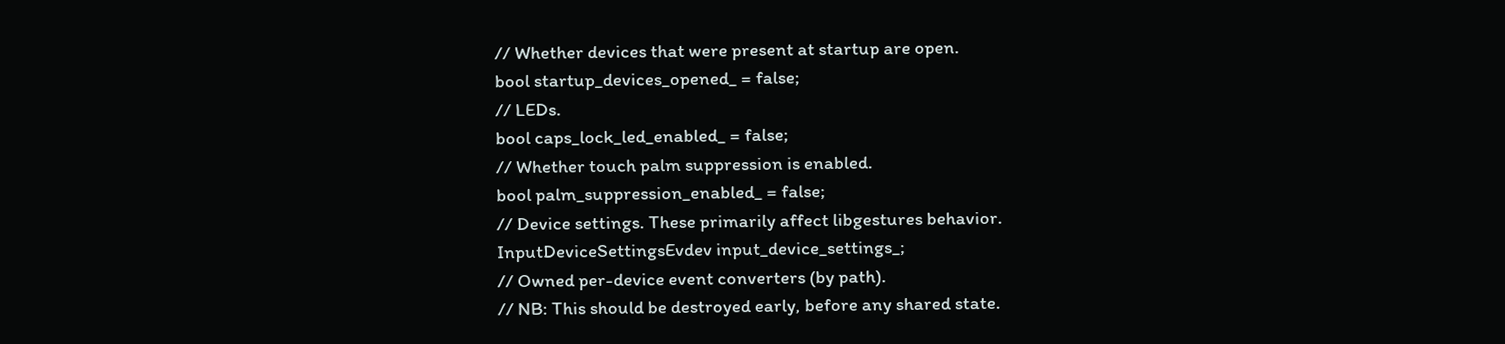// Whether devices that were present at startup are open.
bool startup_devices_opened_ = false;
// LEDs.
bool caps_lock_led_enabled_ = false;
// Whether touch palm suppression is enabled.
bool palm_suppression_enabled_ = false;
// Device settings. These primarily affect libgestures behavior.
InputDeviceSettingsEvdev input_device_settings_;
// Owned per-device event converters (by path).
// NB: This should be destroyed early, before any shared state.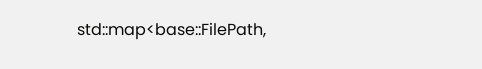std::map<base::FilePath,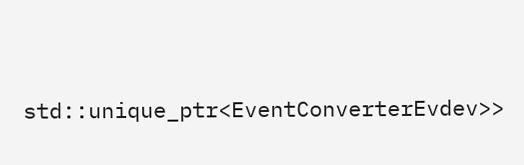std::unique_ptr<EventConverterEvdev>>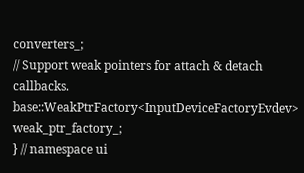converters_;
// Support weak pointers for attach & detach callbacks.
base::WeakPtrFactory<InputDeviceFactoryEvdev> weak_ptr_factory_;
} // namespace ui